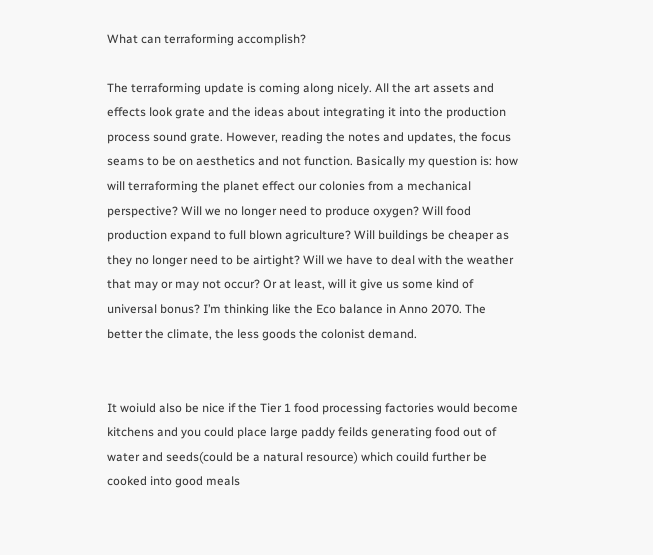What can terraforming accomplish?

The terraforming update is coming along nicely. All the art assets and effects look grate and the ideas about integrating it into the production process sound grate. However, reading the notes and updates, the focus seams to be on aesthetics and not function. Basically my question is: how will terraforming the planet effect our colonies from a mechanical perspective? Will we no longer need to produce oxygen? Will food production expand to full blown agriculture? Will buildings be cheaper as they no longer need to be airtight? Will we have to deal with the weather that may or may not occur? Or at least, will it give us some kind of universal bonus? I’m thinking like the Eco balance in Anno 2070. The better the climate, the less goods the colonist demand.


It woiuld also be nice if the Tier 1 food processing factories would become kitchens and you could place large paddy feilds generating food out of water and seeds(could be a natural resource) which couild further be cooked into good meals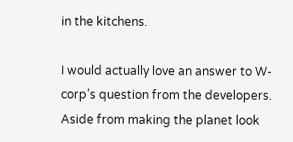in the kitchens.

I would actually love an answer to W-corp’s question from the developers. Aside from making the planet look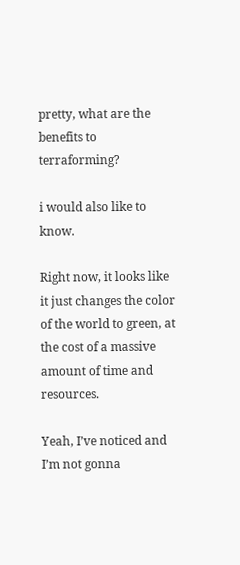pretty, what are the benefits to terraforming?

i would also like to know.

Right now, it looks like it just changes the color of the world to green, at the cost of a massive amount of time and resources.

Yeah, I’ve noticed and I’m not gonna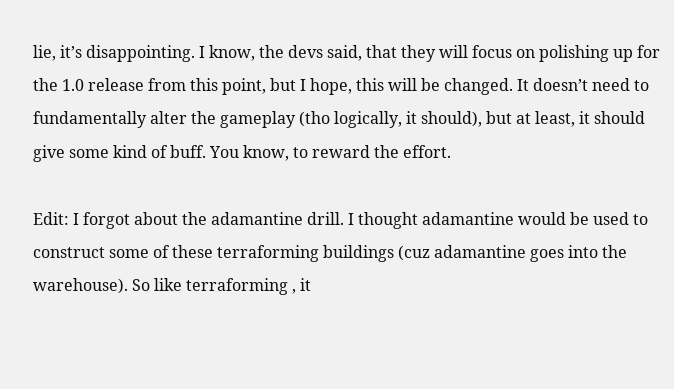lie, it’s disappointing. I know, the devs said, that they will focus on polishing up for the 1.0 release from this point, but I hope, this will be changed. It doesn’t need to fundamentally alter the gameplay (tho logically, it should), but at least, it should give some kind of buff. You know, to reward the effort.

Edit: I forgot about the adamantine drill. I thought adamantine would be used to construct some of these terraforming buildings (cuz adamantine goes into the warehouse). So like terraforming , it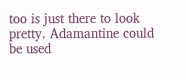too is just there to look pretty. Adamantine could be used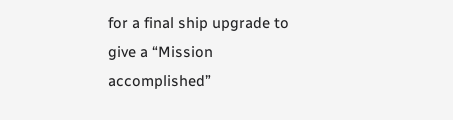for a final ship upgrade to give a “Mission accomplished”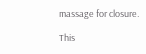massage for closure.

This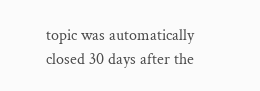topic was automatically closed 30 days after the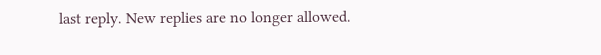last reply. New replies are no longer allowed.